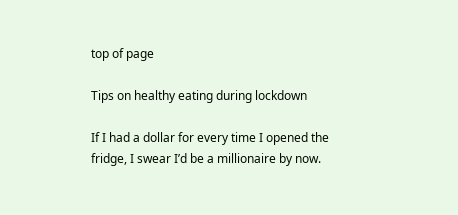top of page

Tips on healthy eating during lockdown

If I had a dollar for every time I opened the fridge, I swear I’d be a millionaire by now.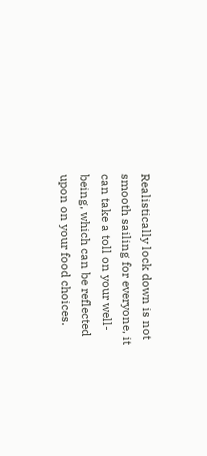Realistically lock down is not smooth sailing for everyone, it can take a toll on your well-being, which can be reflected upon on your food choices.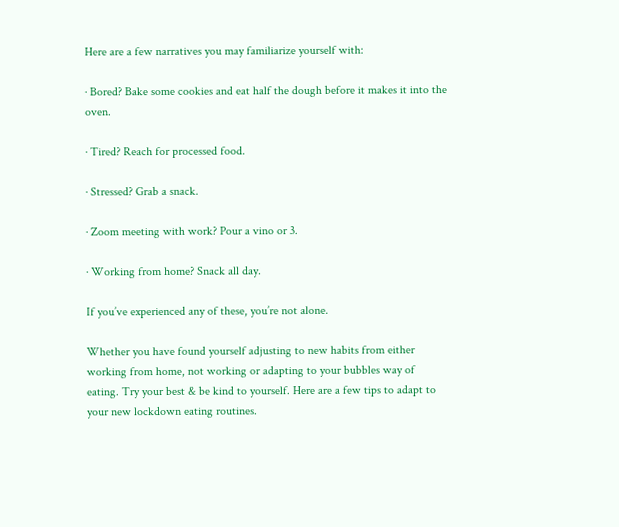Here are a few narratives you may familiarize yourself with:

· Bored? Bake some cookies and eat half the dough before it makes it into the oven.

· Tired? Reach for processed food.

· Stressed? Grab a snack.

· Zoom meeting with work? Pour a vino or 3.

· Working from home? Snack all day.

If you’ve experienced any of these, you’re not alone.

Whether you have found yourself adjusting to new habits from either working from home, not working or adapting to your bubbles way of eating. Try your best & be kind to yourself. Here are a few tips to adapt to your new lockdown eating routines.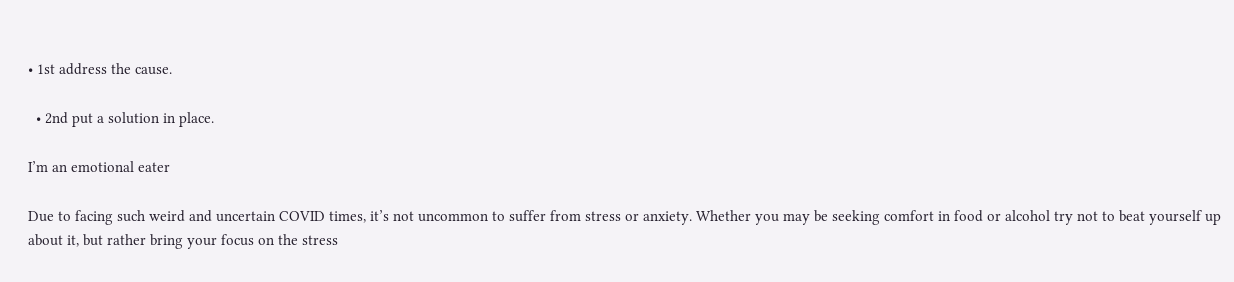• 1st address the cause.

  • 2nd put a solution in place.

I’m an emotional eater

Due to facing such weird and uncertain COVID times, it’s not uncommon to suffer from stress or anxiety. Whether you may be seeking comfort in food or alcohol try not to beat yourself up about it, but rather bring your focus on the stress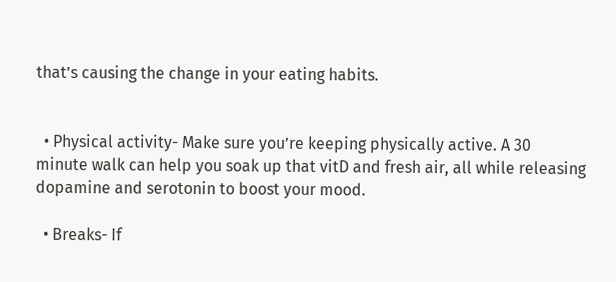that’s causing the change in your eating habits.


  • Physical activity- Make sure you’re keeping physically active. A 30 minute walk can help you soak up that vitD and fresh air, all while releasing dopamine and serotonin to boost your mood.

  • Breaks- If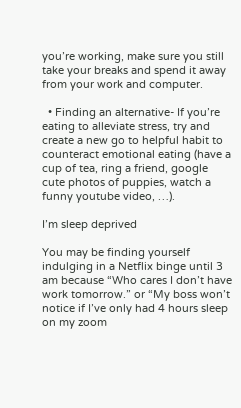you’re working, make sure you still take your breaks and spend it away from your work and computer.

  • Finding an alternative- If you’re eating to alleviate stress, try and create a new go to helpful habit to counteract emotional eating (have a cup of tea, ring a friend, google cute photos of puppies, watch a funny youtube video, …).

I’m sleep deprived

You may be finding yourself indulging in a Netflix binge until 3 am because “Who cares I don’t have work tomorrow.” or “My boss won’t notice if I’ve only had 4 hours sleep on my zoom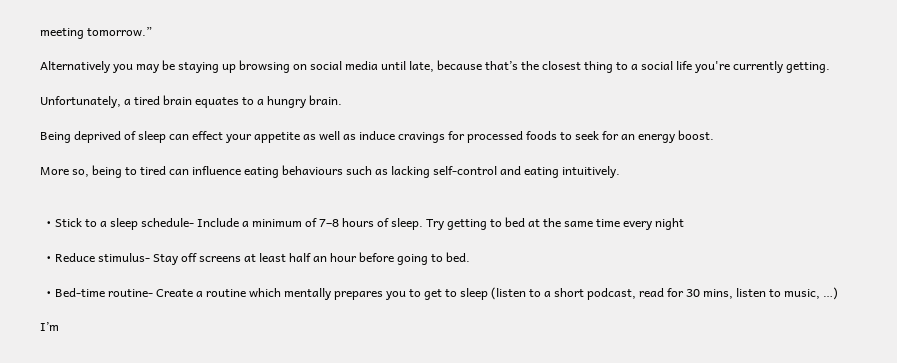meeting tomorrow.”

Alternatively you may be staying up browsing on social media until late, because that’s the closest thing to a social life you're currently getting.

Unfortunately, a tired brain equates to a hungry brain.

Being deprived of sleep can effect your appetite as well as induce cravings for processed foods to seek for an energy boost.

More so, being to tired can influence eating behaviours such as lacking self-control and eating intuitively.


  • Stick to a sleep schedule- Include a minimum of 7–8 hours of sleep. Try getting to bed at the same time every night

  • Reduce stimulus- Stay off screens at least half an hour before going to bed.

  • Bed-time routine- Create a routine which mentally prepares you to get to sleep (listen to a short podcast, read for 30 mins, listen to music, …)

I’m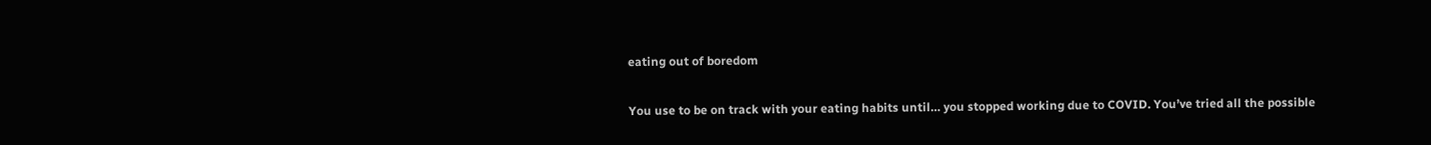eating out of boredom

You use to be on track with your eating habits until… you stopped working due to COVID. You’ve tried all the possible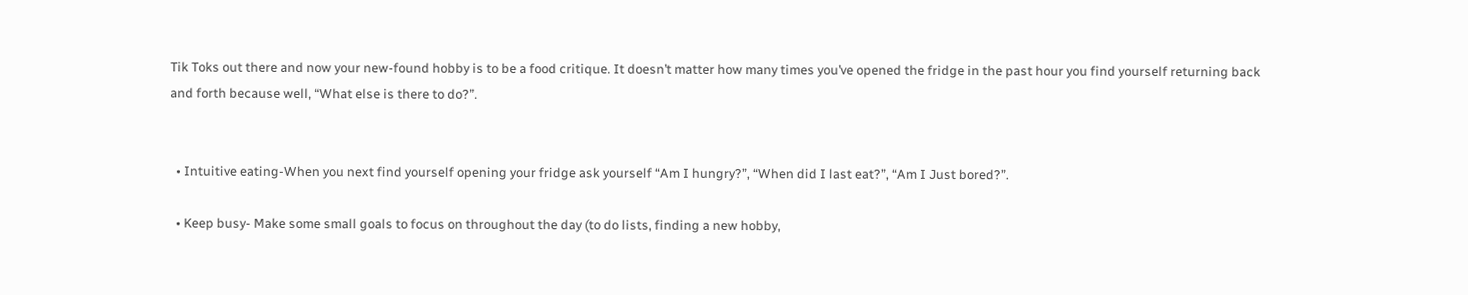Tik Toks out there and now your new-found hobby is to be a food critique. It doesn’t matter how many times you’ve opened the fridge in the past hour you find yourself returning back and forth because well, “What else is there to do?”.


  • Intuitive eating-When you next find yourself opening your fridge ask yourself “Am I hungry?”, “When did I last eat?”, “Am I Just bored?”.

  • Keep busy- Make some small goals to focus on throughout the day (to do lists, finding a new hobby,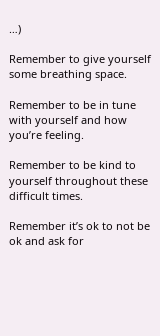…)

Remember to give yourself some breathing space.

Remember to be in tune with yourself and how you’re feeling.

Remember to be kind to yourself throughout these difficult times.

Remember it’s ok to not be ok and ask for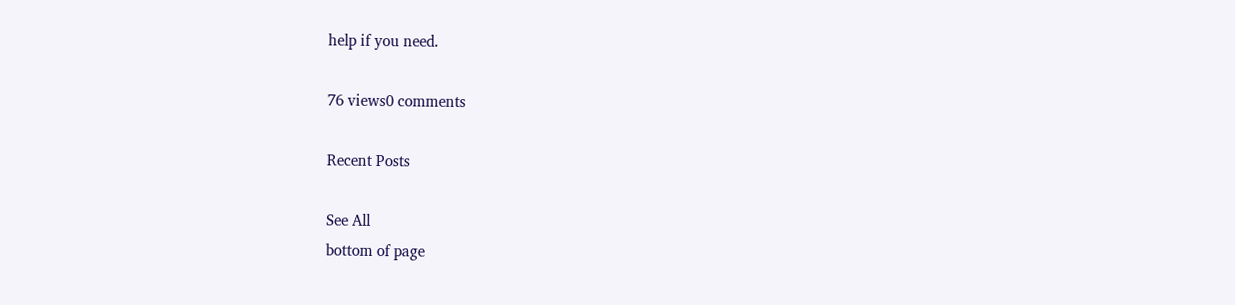help if you need.

76 views0 comments

Recent Posts

See All
bottom of page